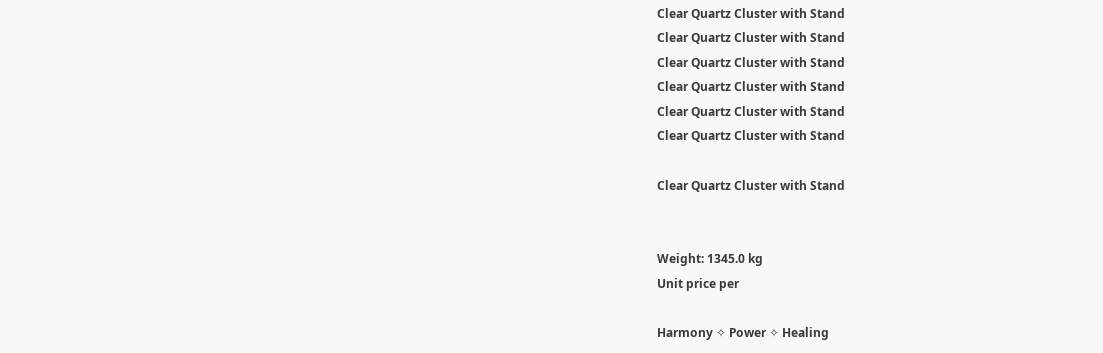Clear Quartz Cluster with Stand
Clear Quartz Cluster with Stand
Clear Quartz Cluster with Stand
Clear Quartz Cluster with Stand
Clear Quartz Cluster with Stand
Clear Quartz Cluster with Stand

Clear Quartz Cluster with Stand


Weight: 1345.0 kg
Unit price per

Harmony ✧ Power ✧ Healing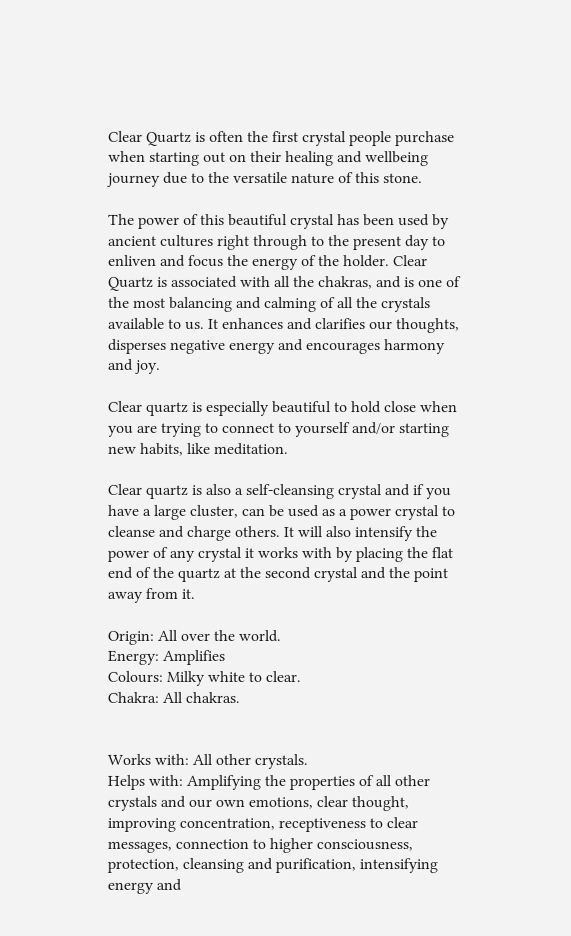Clear Quartz is often the first crystal people purchase when starting out on their healing and wellbeing journey due to the versatile nature of this stone.

The power of this beautiful crystal has been used by ancient cultures right through to the present day to enliven and focus the energy of the holder. Clear Quartz is associated with all the chakras, and is one of the most balancing and calming of all the crystals available to us. It enhances and clarifies our thoughts, disperses negative energy and encourages harmony and joy.

Clear quartz is especially beautiful to hold close when you are trying to connect to yourself and/or starting new habits, like meditation.

Clear quartz is also a self-cleansing crystal and if you have a large cluster, can be used as a power crystal to cleanse and charge others. It will also intensify the power of any crystal it works with by placing the flat end of the quartz at the second crystal and the point away from it.

Origin: All over the world.
Energy: Amplifies
Colours: Milky white to clear.
Chakra: All chakras.


Works with: All other crystals.
Helps with: Amplifying the properties of all other crystals and our own emotions, clear thought, improving concentration, receptiveness to clear messages, connection to higher consciousness, protection, cleansing and purification, intensifying energy and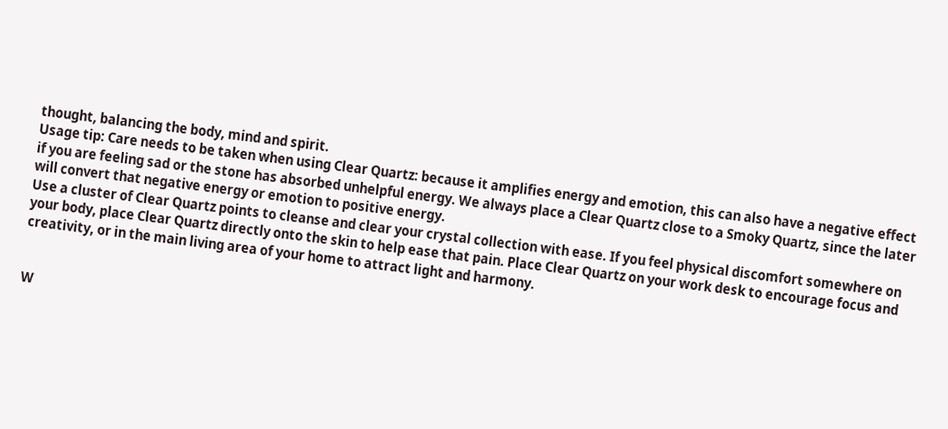thought, balancing the body, mind and spirit.
Usage tip: Care needs to be taken when using Clear Quartz: because it amplifies energy and emotion, this can also have a negative effect if you are feeling sad or the stone has absorbed unhelpful energy. We always place a Clear Quartz close to a Smoky Quartz, since the later will convert that negative energy or emotion to positive energy.
Use a cluster of Clear Quartz points to cleanse and clear your crystal collection with ease. If you feel physical discomfort somewhere on your body, place Clear Quartz directly onto the skin to help ease that pain. Place Clear Quartz on your work desk to encourage focus and creativity, or in the main living area of your home to attract light and harmony.


W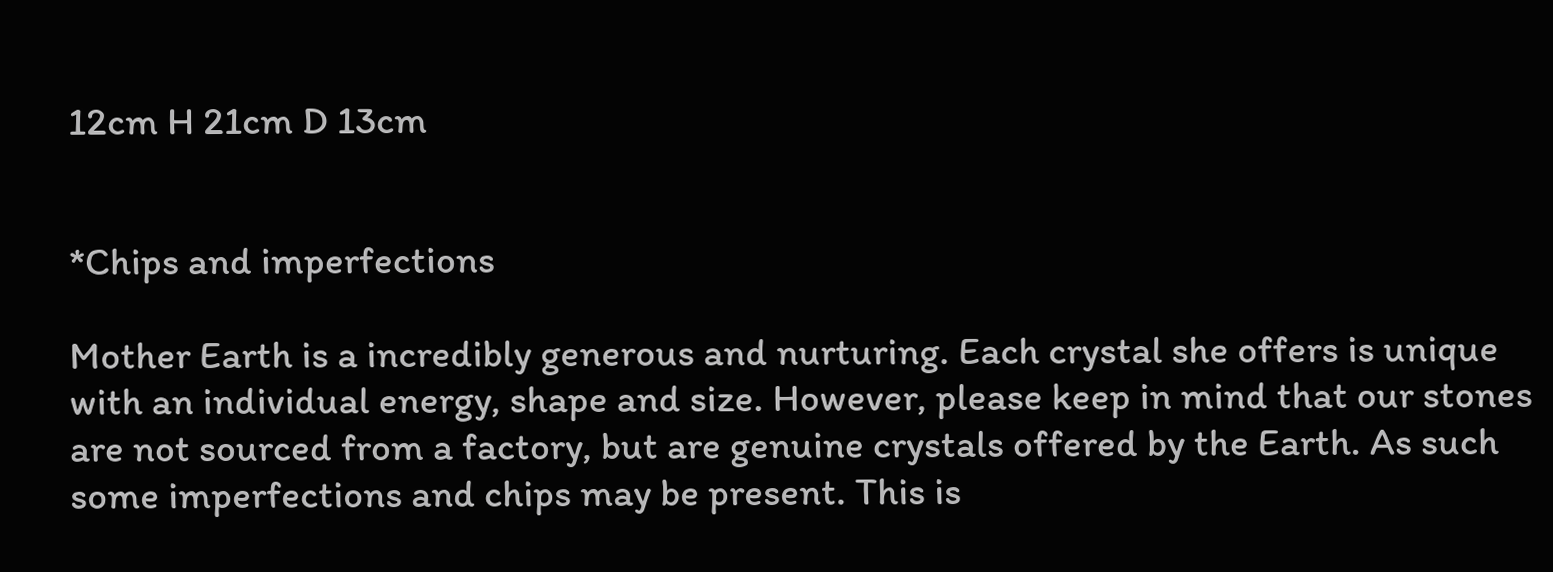12cm H 21cm D 13cm


*Chips and imperfections

Mother Earth is a incredibly generous and nurturing. Each crystal she offers is unique with an individual energy, shape and size. However, please keep in mind that our stones are not sourced from a factory, but are genuine crystals offered by the Earth. As such some imperfections and chips may be present. This is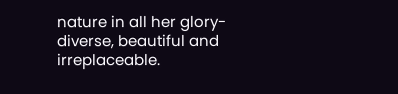nature in all her glory- diverse, beautiful and irreplaceable.